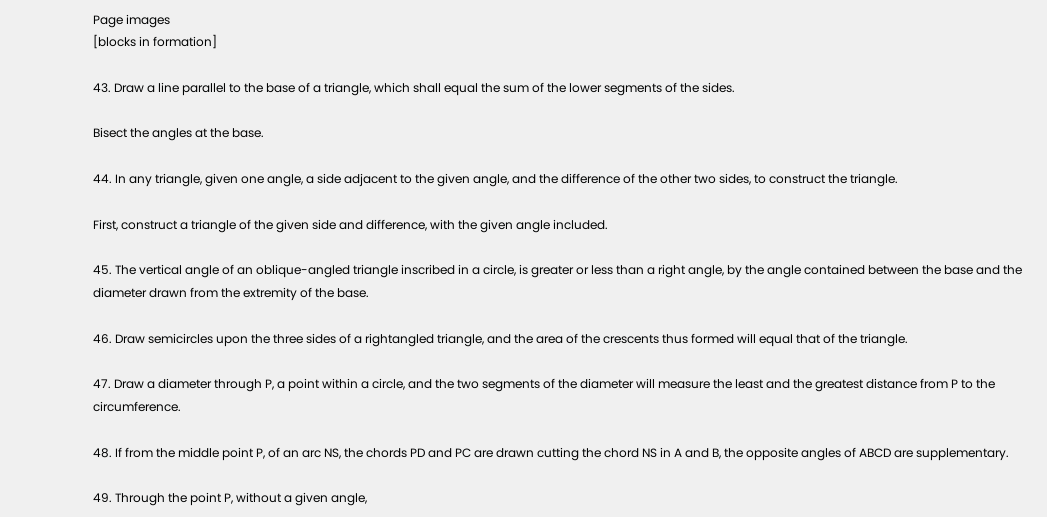Page images
[blocks in formation]

43. Draw a line parallel to the base of a triangle, which shall equal the sum of the lower segments of the sides.

Bisect the angles at the base.

44. In any triangle, given one angle, a side adjacent to the given angle, and the difference of the other two sides, to construct the triangle.

First, construct a triangle of the given side and difference, with the given angle included.

45. The vertical angle of an oblique-angled triangle inscribed in a circle, is greater or less than a right angle, by the angle contained between the base and the diameter drawn from the extremity of the base.

46. Draw semicircles upon the three sides of a rightangled triangle, and the area of the crescents thus formed will equal that of the triangle.

47. Draw a diameter through P, a point within a circle, and the two segments of the diameter will measure the least and the greatest distance from P to the circumference.

48. If from the middle point P, of an arc NS, the chords PD and PC are drawn cutting the chord NS in A and B, the opposite angles of ABCD are supplementary.

49. Through the point P, without a given angle,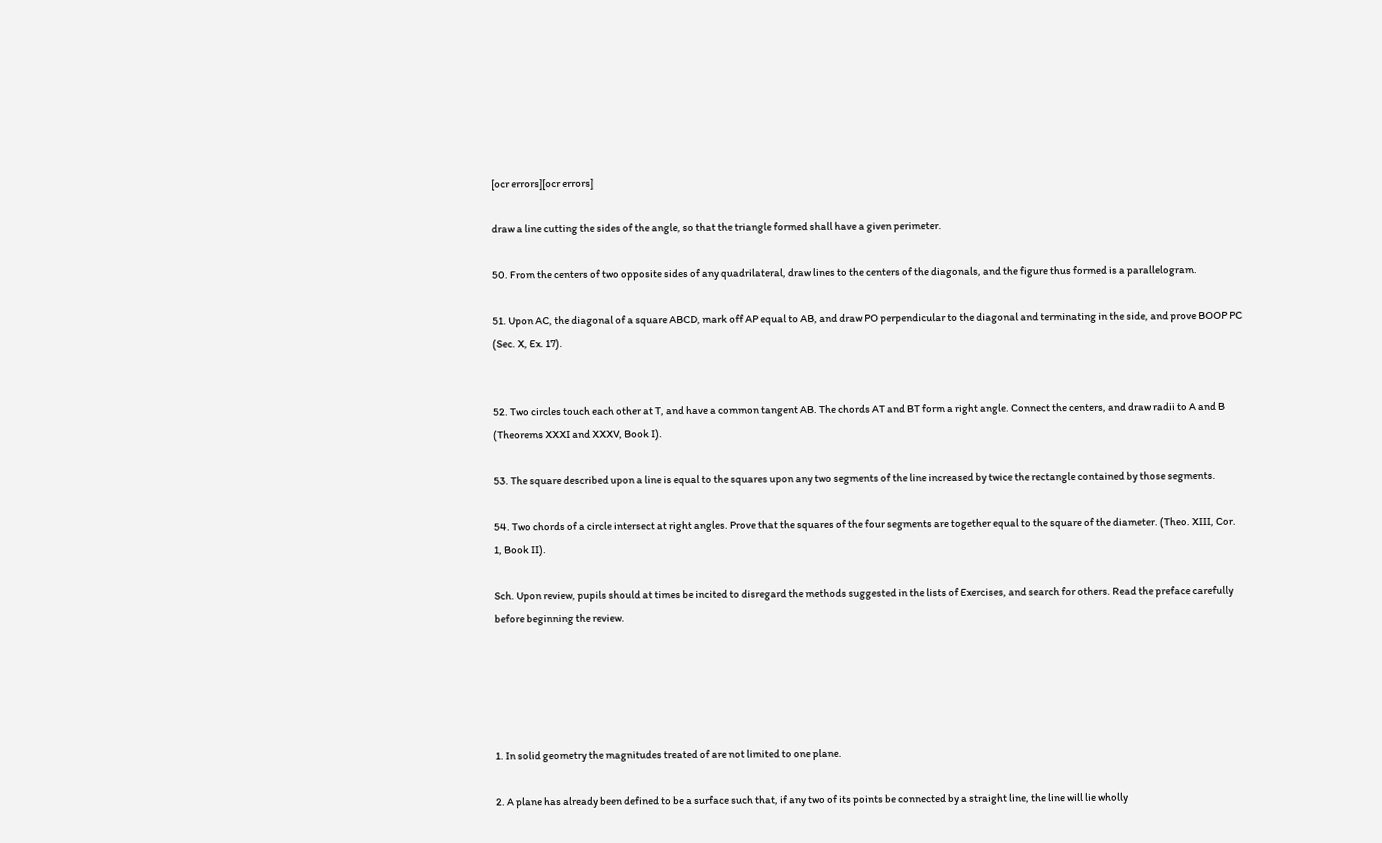[ocr errors][ocr errors]

draw a line cutting the sides of the angle, so that the triangle formed shall have a given perimeter.

50. From the centers of two opposite sides of any quadrilateral, draw lines to the centers of the diagonals, and the figure thus formed is a parallelogram.

51. Upon AC, the diagonal of a square ABCD, mark off AP equal to AB, and draw PO perpendicular to the diagonal and terminating in the side, and prove BOOP PC (Sec. X, Ex. 17).


52. Two circles touch each other at T, and have a common tangent AB. The chords AT and BT form a right angle. Connect the centers, and draw radii to A and B (Theorems XXXI and XXXV, Book I).

53. The square described upon a line is equal to the squares upon any two segments of the line increased by twice the rectangle contained by those segments.

54. Two chords of a circle intersect at right angles. Prove that the squares of the four segments are together equal to the square of the diameter. (Theo. XIII, Cor. 1, Book II).

Sch. Upon review, pupils should at times be incited to disregard the methods suggested in the lists of Exercises, and search for others. Read the preface carefully before beginning the review.





1. In solid geometry the magnitudes treated of are not limited to one plane.

2. A plane has already been defined to be a surface such that, if any two of its points be connected by a straight line, the line will lie wholly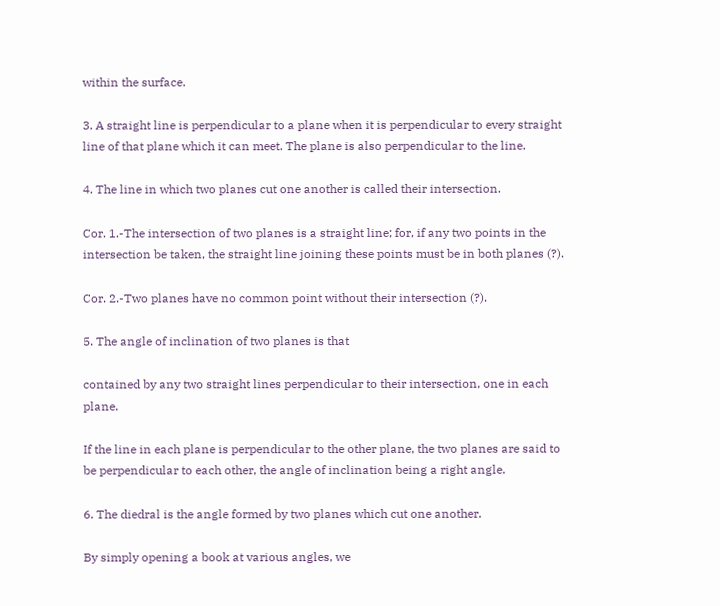within the surface.

3. A straight line is perpendicular to a plane when it is perpendicular to every straight line of that plane which it can meet. The plane is also perpendicular to the line.

4. The line in which two planes cut one another is called their intersection.

Cor. 1.-The intersection of two planes is a straight line; for, if any two points in the intersection be taken, the straight line joining these points must be in both planes (?).

Cor. 2.-Two planes have no common point without their intersection (?).

5. The angle of inclination of two planes is that

contained by any two straight lines perpendicular to their intersection, one in each plane.

If the line in each plane is perpendicular to the other plane, the two planes are said to be perpendicular to each other, the angle of inclination being a right angle.

6. The diedral is the angle formed by two planes which cut one another.

By simply opening a book at various angles, we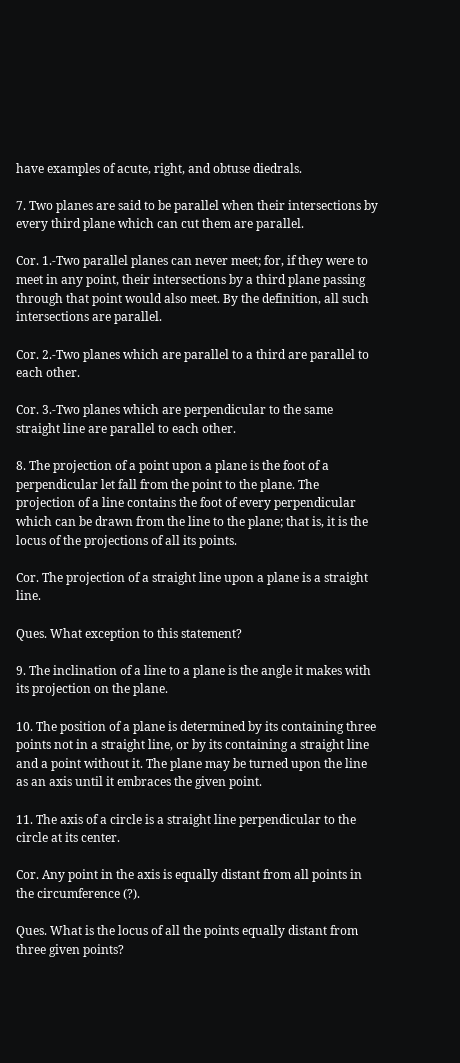have examples of acute, right, and obtuse diedrals.

7. Two planes are said to be parallel when their intersections by every third plane which can cut them are parallel.

Cor. 1.-Two parallel planes can never meet; for, if they were to meet in any point, their intersections by a third plane passing through that point would also meet. By the definition, all such intersections are parallel.

Cor. 2.-Two planes which are parallel to a third are parallel to each other.

Cor. 3.-Two planes which are perpendicular to the same straight line are parallel to each other.

8. The projection of a point upon a plane is the foot of a perpendicular let fall from the point to the plane. The projection of a line contains the foot of every perpendicular which can be drawn from the line to the plane; that is, it is the locus of the projections of all its points.

Cor. The projection of a straight line upon a plane is a straight line.

Ques. What exception to this statement?

9. The inclination of a line to a plane is the angle it makes with its projection on the plane.

10. The position of a plane is determined by its containing three points not in a straight line, or by its containing a straight line and a point without it. The plane may be turned upon the line as an axis until it embraces the given point.

11. The axis of a circle is a straight line perpendicular to the circle at its center.

Cor. Any point in the axis is equally distant from all points in the circumference (?).

Ques. What is the locus of all the points equally distant from three given points?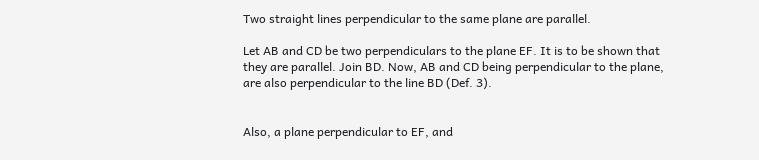Two straight lines perpendicular to the same plane are parallel.

Let AB and CD be two perpendiculars to the plane EF. It is to be shown that they are parallel. Join BD. Now, AB and CD being perpendicular to the plane, are also perpendicular to the line BD (Def. 3).


Also, a plane perpendicular to EF, and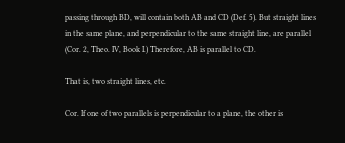passing through BD, will contain both AB and CD (Def. 5). But straight lines in the same plane, and perpendicular to the same straight line, are parallel (Cor. 2, Theo. IV, Book I.) Therefore, AB is parallel to CD.

That is, two straight lines, etc.

Cor. If one of two parallels is perpendicular to a plane, the other is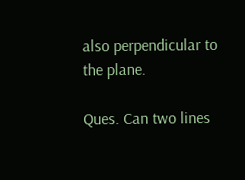also perpendicular to the plane.

Ques. Can two lines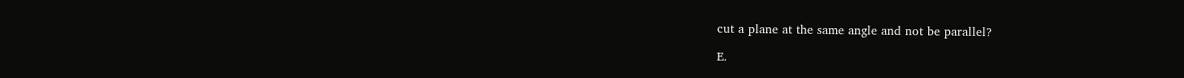cut a plane at the same angle and not be parallel?

E.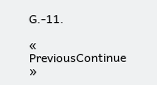G.-11.

« PreviousContinue »